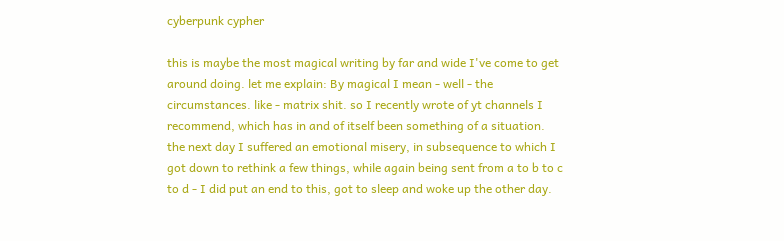cyberpunk cypher

this is maybe the most magical writing by far and wide I've come to get around doing. let me explain: By magical I mean - well - the circumstances. like - matrix shit. so I recently wrote of yt channels I recommend, which has in and of itself been something of a situation. the next day I suffered an emotional misery, in subsequence to which I got down to rethink a few things, while again being sent from a to b to c to d - I did put an end to this, got to sleep and woke up the other day.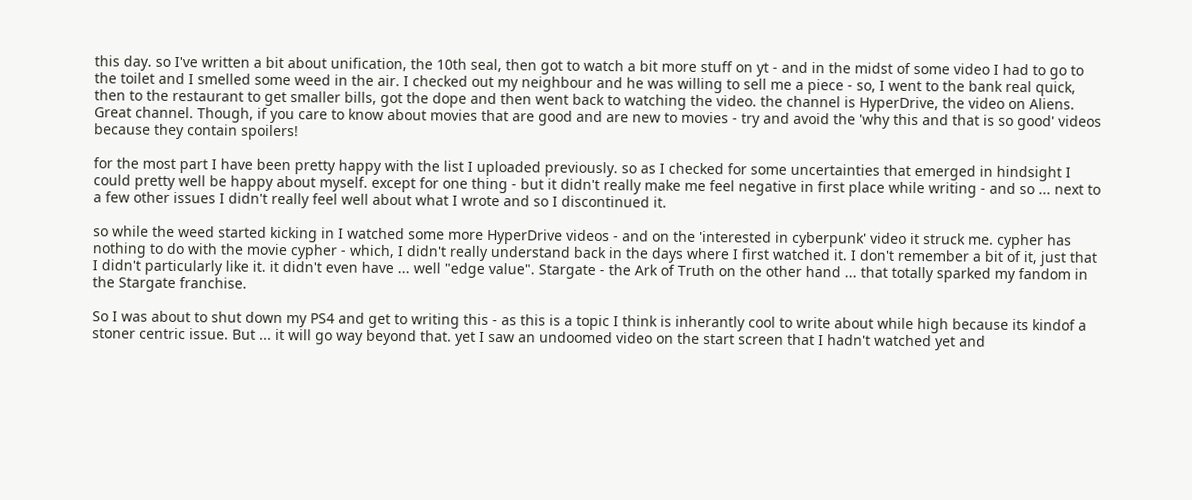this day. so I've written a bit about unification, the 10th seal, then got to watch a bit more stuff on yt - and in the midst of some video I had to go to the toilet and I smelled some weed in the air. I checked out my neighbour and he was willing to sell me a piece - so, I went to the bank real quick, then to the restaurant to get smaller bills, got the dope and then went back to watching the video. the channel is HyperDrive, the video on Aliens. Great channel. Though, if you care to know about movies that are good and are new to movies - try and avoid the 'why this and that is so good' videos because they contain spoilers!

for the most part I have been pretty happy with the list I uploaded previously. so as I checked for some uncertainties that emerged in hindsight I could pretty well be happy about myself. except for one thing - but it didn't really make me feel negative in first place while writing - and so ... next to a few other issues I didn't really feel well about what I wrote and so I discontinued it.

so while the weed started kicking in I watched some more HyperDrive videos - and on the 'interested in cyberpunk' video it struck me. cypher has nothing to do with the movie cypher - which, I didn't really understand back in the days where I first watched it. I don't remember a bit of it, just that I didn't particularly like it. it didn't even have ... well "edge value". Stargate - the Ark of Truth on the other hand ... that totally sparked my fandom in the Stargate franchise.

So I was about to shut down my PS4 and get to writing this - as this is a topic I think is inherantly cool to write about while high because its kindof a stoner centric issue. But ... it will go way beyond that. yet I saw an undoomed video on the start screen that I hadn't watched yet and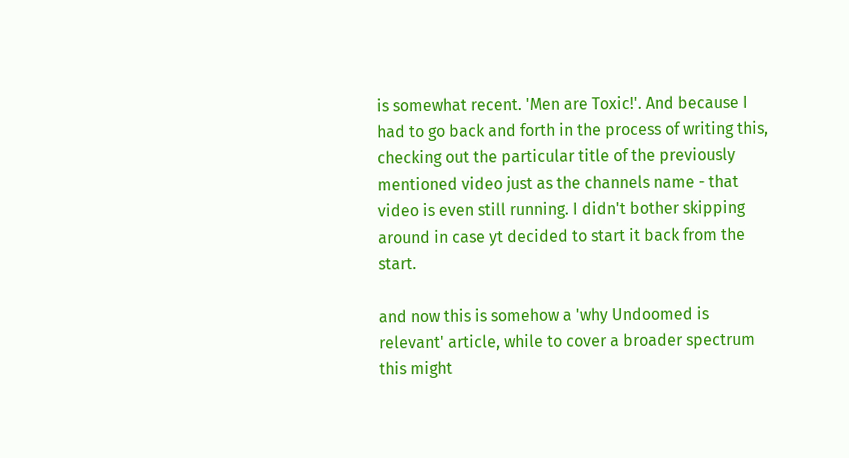is somewhat recent. 'Men are Toxic!'. And because I had to go back and forth in the process of writing this, checking out the particular title of the previously mentioned video just as the channels name - that video is even still running. I didn't bother skipping around in case yt decided to start it back from the start.

and now this is somehow a 'why Undoomed is relevant' article, while to cover a broader spectrum this might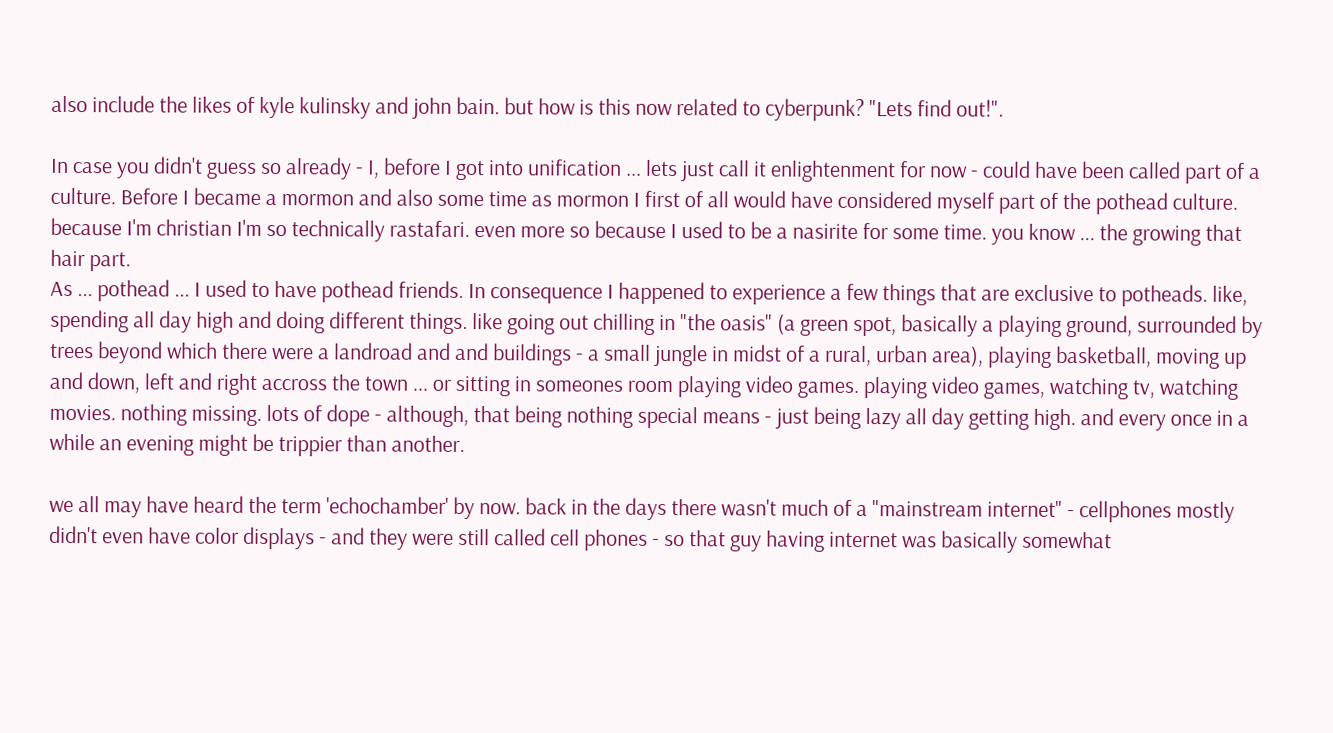also include the likes of kyle kulinsky and john bain. but how is this now related to cyberpunk? "Lets find out!".

In case you didn't guess so already - I, before I got into unification ... lets just call it enlightenment for now - could have been called part of a culture. Before I became a mormon and also some time as mormon I first of all would have considered myself part of the pothead culture. because I'm christian I'm so technically rastafari. even more so because I used to be a nasirite for some time. you know ... the growing that hair part.
As ... pothead ... I used to have pothead friends. In consequence I happened to experience a few things that are exclusive to potheads. like, spending all day high and doing different things. like going out chilling in "the oasis" (a green spot, basically a playing ground, surrounded by trees beyond which there were a landroad and and buildings - a small jungle in midst of a rural, urban area), playing basketball, moving up and down, left and right accross the town ... or sitting in someones room playing video games. playing video games, watching tv, watching movies. nothing missing. lots of dope - although, that being nothing special means - just being lazy all day getting high. and every once in a while an evening might be trippier than another.

we all may have heard the term 'echochamber' by now. back in the days there wasn't much of a "mainstream internet" - cellphones mostly didn't even have color displays - and they were still called cell phones - so that guy having internet was basically somewhat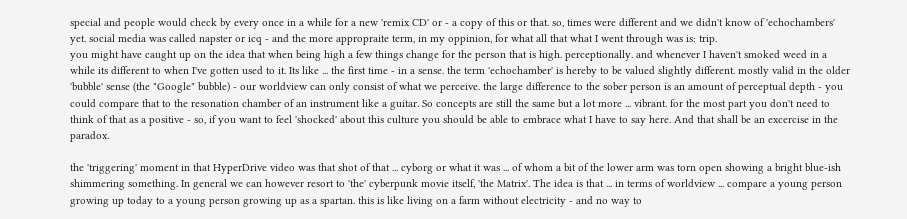special and people would check by every once in a while for a new 'remix CD' or - a copy of this or that. so, times were different and we didn't know of 'echochambers' yet. social media was called napster or icq - and the more appropraite term, in my oppinion, for what all that what I went through was is: trip.
you might have caught up on the idea that when being high a few things change for the person that is high. perceptionally. and whenever I haven't smoked weed in a while its different to when I've gotten used to it. Its like ... the first time - in a sense. the term 'echochamber' is hereby to be valued slightly different. mostly valid in the older 'bubble' sense (the "Google" bubble) - our worldview can only consist of what we perceive. the large difference to the sober person is an amount of perceptual depth - you could compare that to the resonation chamber of an instrument like a guitar. So concepts are still the same but a lot more ... vibrant. for the most part you don't need to think of that as a positive - so, if you want to feel 'shocked' about this culture you should be able to embrace what I have to say here. And that shall be an excercise in the paradox.

the 'triggering' moment in that HyperDrive video was that shot of that ... cyborg or what it was ... of whom a bit of the lower arm was torn open showing a bright blue-ish shimmering something. In general we can however resort to 'the' cyberpunk movie itself, 'the Matrix'. The idea is that ... in terms of worldview ... compare a young person growing up today to a young person growing up as a spartan. this is like living on a farm without electricity - and no way to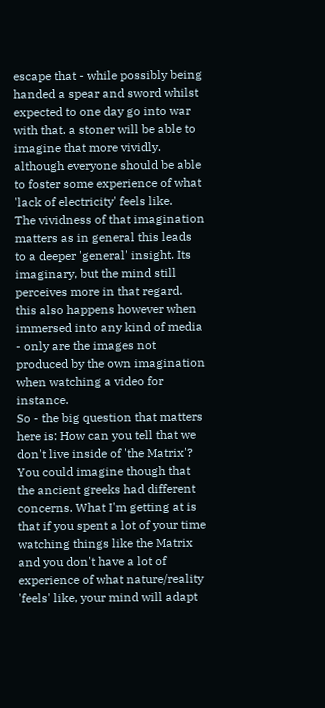escape that - while possibly being handed a spear and sword whilst expected to one day go into war with that. a stoner will be able to imagine that more vividly. although everyone should be able to foster some experience of what 'lack of electricity' feels like.
The vividness of that imagination matters as in general this leads to a deeper 'general' insight. Its imaginary, but the mind still perceives more in that regard. this also happens however when immersed into any kind of media - only are the images not produced by the own imagination when watching a video for instance.
So - the big question that matters here is: How can you tell that we don't live inside of 'the Matrix'? You could imagine though that the ancient greeks had different concerns. What I'm getting at is that if you spent a lot of your time watching things like the Matrix and you don't have a lot of experience of what nature/reality 'feels' like, your mind will adapt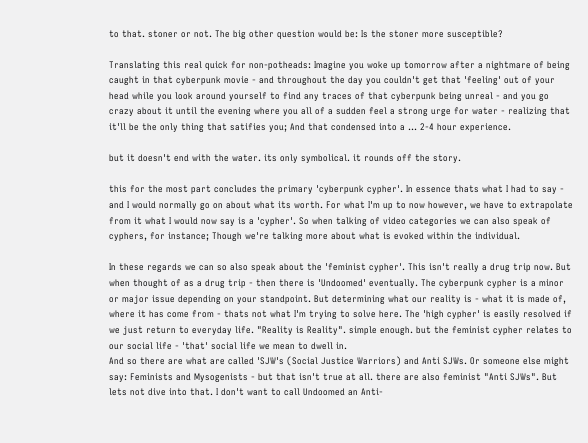to that. stoner or not. The big other question would be: Is the stoner more susceptible?

Translating this real quick for non-potheads: Imagine you woke up tomorrow after a nightmare of being caught in that cyberpunk movie - and throughout the day you couldn't get that 'feeling' out of your head while you look around yourself to find any traces of that cyberpunk being unreal - and you go crazy about it until the evening where you all of a sudden feel a strong urge for water - realizing that it'll be the only thing that satifies you; And that condensed into a ... 2-4 hour experience.

but it doesn't end with the water. its only symbolical. it rounds off the story.

this for the most part concludes the primary 'cyberpunk cypher'. In essence thats what I had to say - and I would normally go on about what its worth. For what I'm up to now however, we have to extrapolate from it what I would now say is a 'cypher'. So when talking of video categories we can also speak of cyphers, for instance; Though we're talking more about what is evoked within the individual.

In these regards we can so also speak about the 'feminist cypher'. This isn't really a drug trip now. But when thought of as a drug trip - then there is 'Undoomed' eventually. The cyberpunk cypher is a minor or major issue depending on your standpoint. But determining what our reality is - what it is made of, where it has come from - thats not what I'm trying to solve here. The 'high cypher' is easily resolved if we just return to everyday life. "Reality is Reality". simple enough. but the feminist cypher relates to our social life - 'that' social life we mean to dwell in.
And so there are what are called 'SJW's (Social Justice Warriors) and Anti SJWs. Or someone else might say: Feminists and Mysogenists - but that isn't true at all. there are also feminist "Anti SJWs". But lets not dive into that. I don't want to call Undoomed an Anti-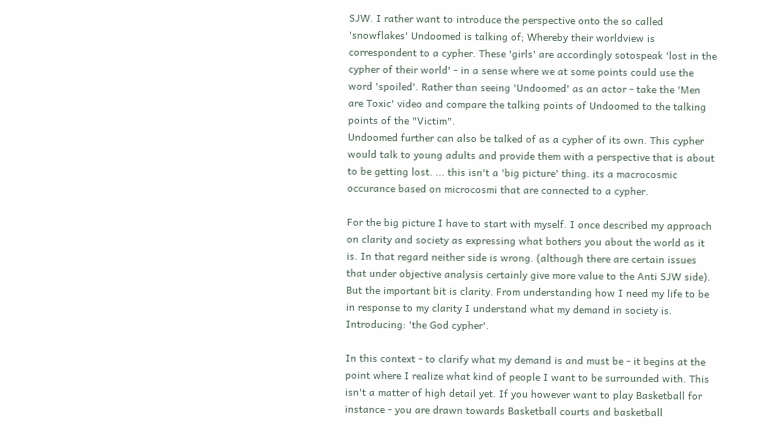SJW. I rather want to introduce the perspective onto the so called 'snowflakes' Undoomed is talking of; Whereby their worldview is correspondent to a cypher. These 'girls' are accordingly sotospeak 'lost in the cypher of their world' - in a sense where we at some points could use the word 'spoiled'. Rather than seeing 'Undoomed' as an actor - take the 'Men are Toxic' video and compare the talking points of Undoomed to the talking points of the "Victim".
Undoomed further can also be talked of as a cypher of its own. This cypher would talk to young adults and provide them with a perspective that is about to be getting lost. ... this isn't a 'big picture' thing. its a macrocosmic occurance based on microcosmi that are connected to a cypher.

For the big picture I have to start with myself. I once described my approach on clarity and society as expressing what bothers you about the world as it is. In that regard neither side is wrong. (although there are certain issues that under objective analysis certainly give more value to the Anti SJW side). But the important bit is clarity. From understanding how I need my life to be in response to my clarity I understand what my demand in society is. Introducing: 'the God cypher'.

In this context - to clarify what my demand is and must be - it begins at the point where I realize what kind of people I want to be surrounded with. This isn't a matter of high detail yet. If you however want to play Basketball for instance - you are drawn towards Basketball courts and basketball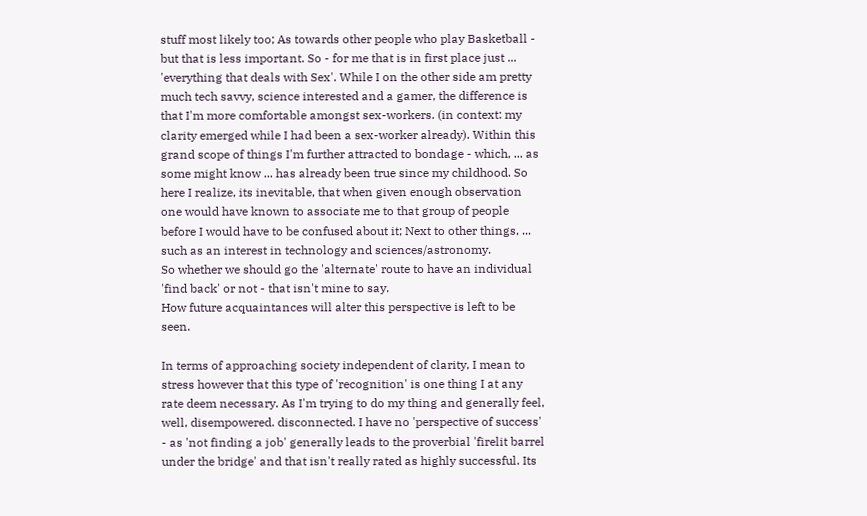stuff most likely too; As towards other people who play Basketball - but that is less important. So - for me that is in first place just ... 'everything that deals with Sex'. While I on the other side am pretty much tech savvy, science interested and a gamer, the difference is that I'm more comfortable amongst sex-workers. (in context: my clarity emerged while I had been a sex-worker already). Within this grand scope of things I'm further attracted to bondage - which, ... as some might know ... has already been true since my childhood. So here I realize, its inevitable, that when given enough observation one would have known to associate me to that group of people before I would have to be confused about it; Next to other things, ... such as an interest in technology and sciences/astronomy.
So whether we should go the 'alternate' route to have an individual 'find back' or not - that isn't mine to say.
How future acquaintances will alter this perspective is left to be seen.

In terms of approaching society independent of clarity, I mean to stress however that this type of 'recognition' is one thing I at any rate deem necessary. As I'm trying to do my thing and generally feel, well, disempowered. disconnected. I have no 'perspective of success' - as 'not finding a job' generally leads to the proverbial 'firelit barrel under the bridge' and that isn't really rated as highly successful. Its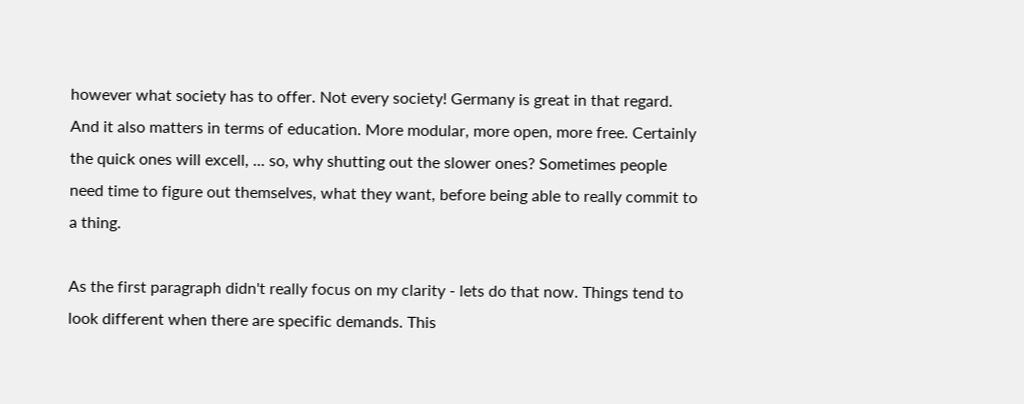however what society has to offer. Not every society! Germany is great in that regard. And it also matters in terms of education. More modular, more open, more free. Certainly the quick ones will excell, ... so, why shutting out the slower ones? Sometimes people need time to figure out themselves, what they want, before being able to really commit to a thing.

As the first paragraph didn't really focus on my clarity - lets do that now. Things tend to look different when there are specific demands. This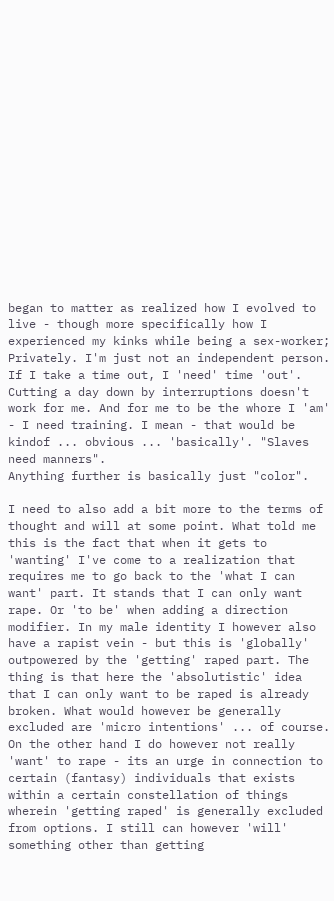began to matter as realized how I evolved to live - though more specifically how I experienced my kinks while being a sex-worker; Privately. I'm just not an independent person. If I take a time out, I 'need' time 'out'. Cutting a day down by interruptions doesn't work for me. And for me to be the whore I 'am' - I need training. I mean - that would be kindof ... obvious ... 'basically'. "Slaves need manners".
Anything further is basically just "color".

I need to also add a bit more to the terms of thought and will at some point. What told me this is the fact that when it gets to 'wanting' I've come to a realization that requires me to go back to the 'what I can want' part. It stands that I can only want rape. Or 'to be' when adding a direction modifier. In my male identity I however also have a rapist vein - but this is 'globally' outpowered by the 'getting' raped part. The thing is that here the 'absolutistic' idea that I can only want to be raped is already broken. What would however be generally excluded are 'micro intentions' ... of course. On the other hand I do however not really 'want' to rape - its an urge in connection to certain (fantasy) individuals that exists within a certain constellation of things wherein 'getting raped' is generally excluded from options. I still can however 'will' something other than getting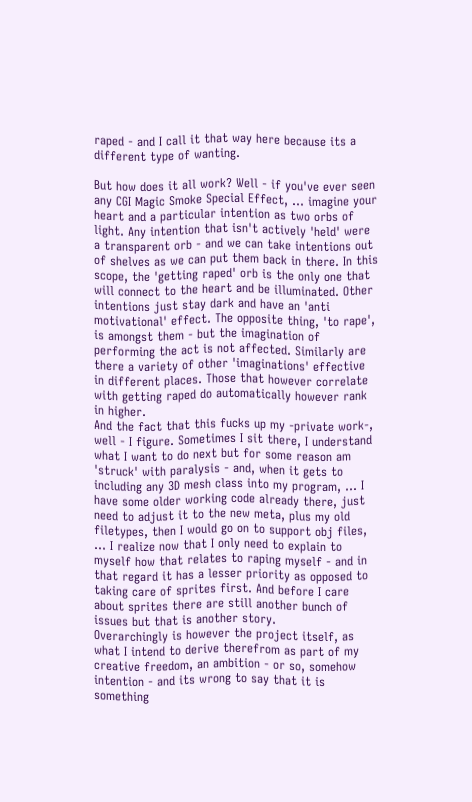raped - and I call it that way here because its a different type of wanting.

But how does it all work? Well - if you've ever seen any CGI Magic Smoke Special Effect, ... imagine your heart and a particular intention as two orbs of light. Any intention that isn't actively 'held' were a transparent orb - and we can take intentions out of shelves as we can put them back in there. In this scope, the 'getting raped' orb is the only one that will connect to the heart and be illuminated. Other intentions just stay dark and have an 'anti motivational' effect. The opposite thing, 'to rape', is amongst them - but the imagination of performing the act is not affected. Similarly are there a variety of other 'imaginations' effective in different places. Those that however correlate with getting raped do automatically however rank in higher.
And the fact that this fucks up my -private work-, well - I figure. Sometimes I sit there, I understand what I want to do next but for some reason am 'struck' with paralysis - and, when it gets to including any 3D mesh class into my program, ... I have some older working code already there, just need to adjust it to the new meta, plus my old filetypes, then I would go on to support obj files, ... I realize now that I only need to explain to myself how that relates to raping myself - and in that regard it has a lesser priority as opposed to taking care of sprites first. And before I care about sprites there are still another bunch of issues but that is another story.
Overarchingly is however the project itself, as what I intend to derive therefrom as part of my creative freedom, an ambition - or so, somehow intention - and its wrong to say that it is something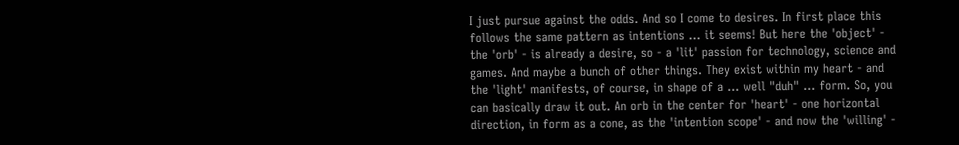I just pursue against the odds. And so I come to desires. In first place this follows the same pattern as intentions ... it seems! But here the 'object' - the 'orb' - is already a desire, so - a 'lit' passion for technology, science and games. And maybe a bunch of other things. They exist within my heart - and the 'light' manifests, of course, in shape of a ... well "duh" ... form. So, you can basically draw it out. An orb in the center for 'heart' - one horizontal direction, in form as a cone, as the 'intention scope' - and now the 'willing' -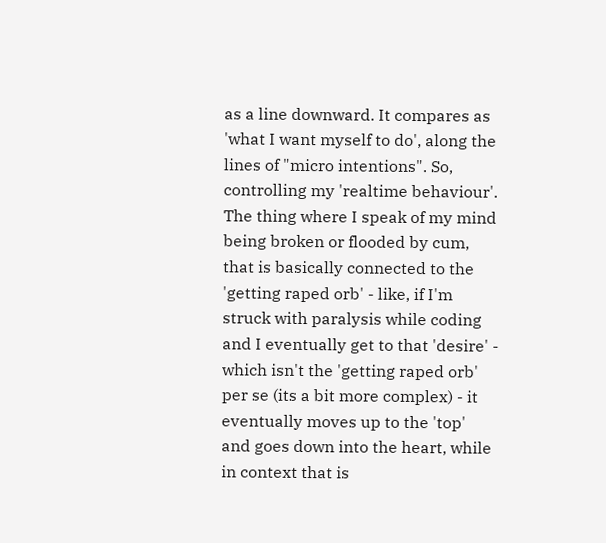as a line downward. It compares as 'what I want myself to do', along the lines of "micro intentions". So, controlling my 'realtime behaviour'.
The thing where I speak of my mind being broken or flooded by cum, that is basically connected to the 'getting raped orb' - like, if I'm struck with paralysis while coding and I eventually get to that 'desire' - which isn't the 'getting raped orb' per se (its a bit more complex) - it eventually moves up to the 'top' and goes down into the heart, while in context that is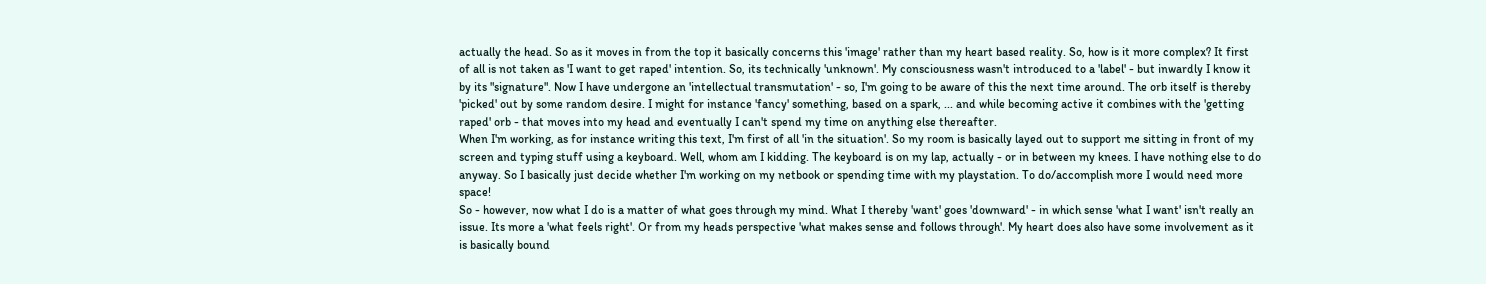actually the head. So as it moves in from the top it basically concerns this 'image' rather than my heart based reality. So, how is it more complex? It first of all is not taken as 'I want to get raped' intention. So, its technically 'unknown'. My consciousness wasn't introduced to a 'label' - but inwardly I know it by its "signature". Now I have undergone an 'intellectual transmutation' - so, I'm going to be aware of this the next time around. The orb itself is thereby 'picked' out by some random desire. I might for instance 'fancy' something, based on a spark, ... and while becoming active it combines with the 'getting raped' orb - that moves into my head and eventually I can't spend my time on anything else thereafter.
When I'm working, as for instance writing this text, I'm first of all 'in the situation'. So my room is basically layed out to support me sitting in front of my screen and typing stuff using a keyboard. Well, whom am I kidding. The keyboard is on my lap, actually - or in between my knees. I have nothing else to do anyway. So I basically just decide whether I'm working on my netbook or spending time with my playstation. To do/accomplish more I would need more space!
So - however, now what I do is a matter of what goes through my mind. What I thereby 'want' goes 'downward' - in which sense 'what I want' isn't really an issue. Its more a 'what feels right'. Or from my heads perspective 'what makes sense and follows through'. My heart does also have some involvement as it is basically bound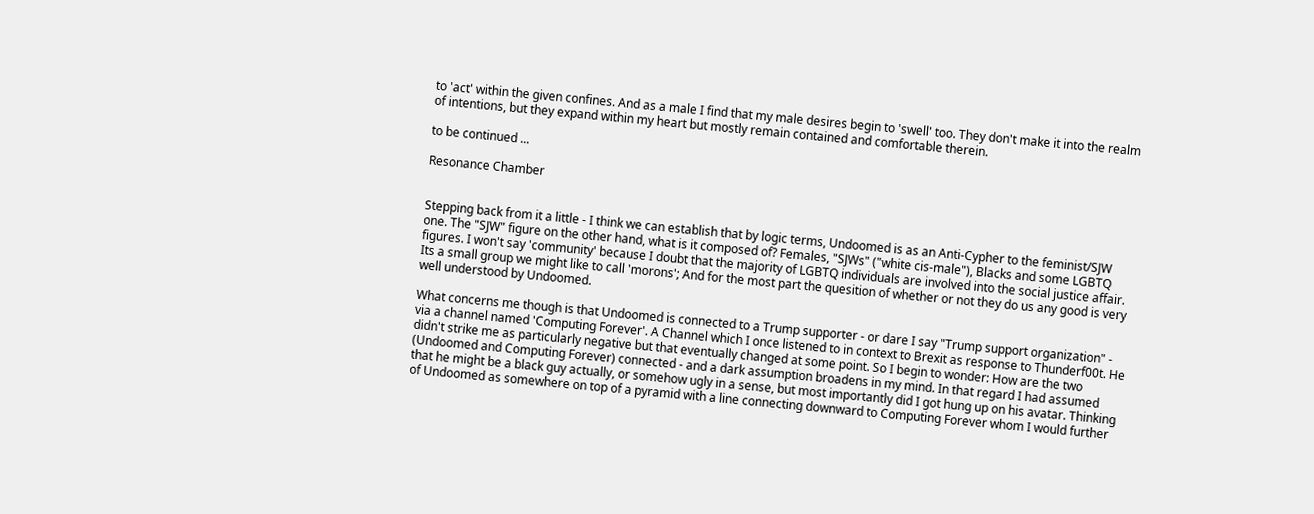to 'act' within the given confines. And as a male I find that my male desires begin to 'swell' too. They don't make it into the realm of intentions, but they expand within my heart but mostly remain contained and comfortable therein.

to be continued ...

Resonance Chamber


Stepping back from it a little - I think we can establish that by logic terms, Undoomed is as an Anti-Cypher to the feminist/SJW one. The "SJW" figure on the other hand, what is it composed of? Females, "SJWs" ("white cis-male"), Blacks and some LGBTQ figures. I won't say 'community' because I doubt that the majority of LGBTQ individuals are involved into the social justice affair. Its a small group we might like to call 'morons'; And for the most part the quesition of whether or not they do us any good is very well understood by Undoomed.

What concerns me though is that Undoomed is connected to a Trump supporter - or dare I say "Trump support organization" - via a channel named 'Computing Forever'. A Channel which I once listened to in context to Brexit as response to Thunderf00t. He didn't strike me as particularly negative but that eventually changed at some point. So I begin to wonder: How are the two (Undoomed and Computing Forever) connected - and a dark assumption broadens in my mind. In that regard I had assumed that he might be a black guy actually, or somehow ugly in a sense, but most importantly did I got hung up on his avatar. Thinking of Undoomed as somewhere on top of a pyramid with a line connecting downward to Computing Forever whom I would further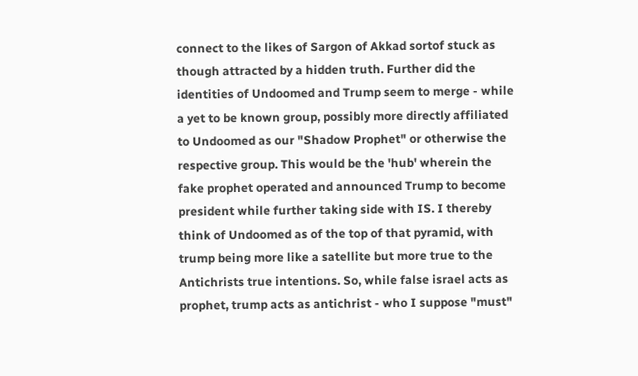connect to the likes of Sargon of Akkad sortof stuck as though attracted by a hidden truth. Further did the identities of Undoomed and Trump seem to merge - while a yet to be known group, possibly more directly affiliated to Undoomed as our "Shadow Prophet" or otherwise the respective group. This would be the 'hub' wherein the fake prophet operated and announced Trump to become president while further taking side with IS. I thereby think of Undoomed as of the top of that pyramid, with trump being more like a satellite but more true to the Antichrists true intentions. So, while false israel acts as prophet, trump acts as antichrist - who I suppose "must"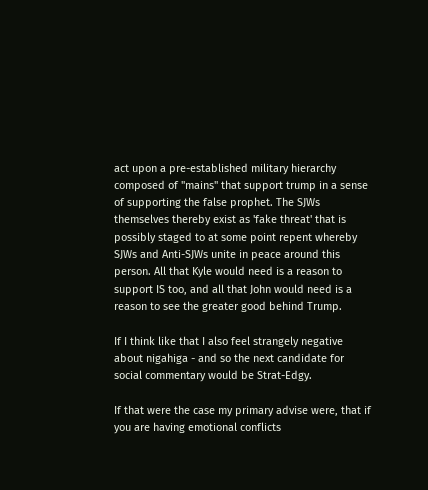act upon a pre-established military hierarchy composed of "mains" that support trump in a sense of supporting the false prophet. The SJWs themselves thereby exist as 'fake threat' that is possibly staged to at some point repent whereby SJWs and Anti-SJWs unite in peace around this person. All that Kyle would need is a reason to support IS too, and all that John would need is a reason to see the greater good behind Trump.

If I think like that I also feel strangely negative about nigahiga - and so the next candidate for social commentary would be Strat-Edgy.

If that were the case my primary advise were, that if you are having emotional conflicts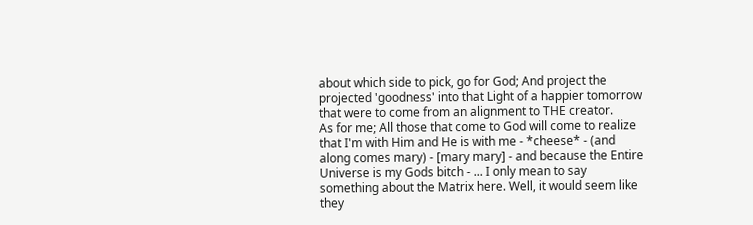about which side to pick, go for God; And project the projected 'goodness' into that Light of a happier tomorrow that were to come from an alignment to THE creator.
As for me; All those that come to God will come to realize that I'm with Him and He is with me - *cheese* - (and along comes mary) - [mary mary] - and because the Entire Universe is my Gods bitch - ... I only mean to say something about the Matrix here. Well, it would seem like they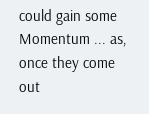could gain some Momentum ... as, once they come out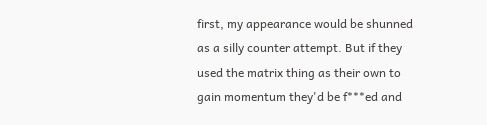first, my appearance would be shunned as a silly counter attempt. But if they used the matrix thing as their own to gain momentum they'd be f***ed and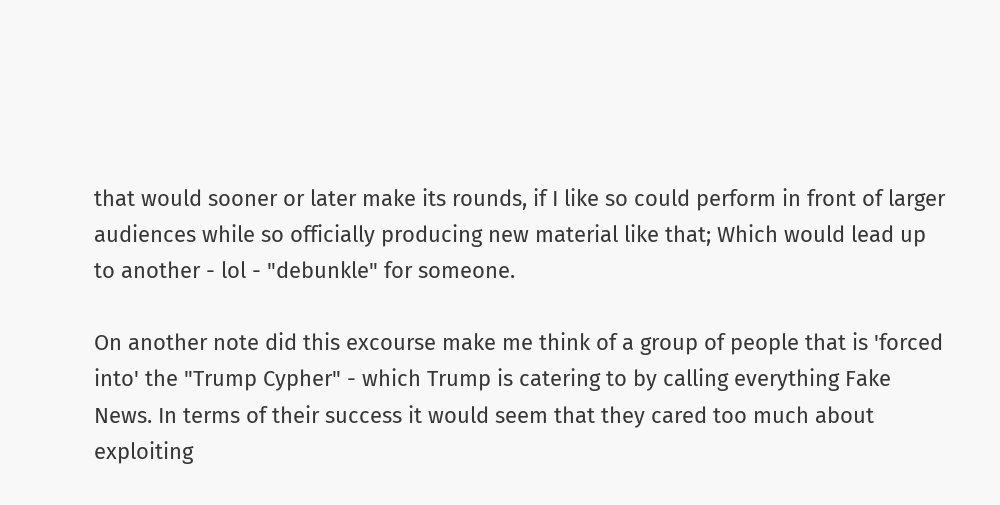that would sooner or later make its rounds, if I like so could perform in front of larger audiences while so officially producing new material like that; Which would lead up to another - lol - "debunkle" for someone.

On another note did this excourse make me think of a group of people that is 'forced into' the "Trump Cypher" - which Trump is catering to by calling everything Fake News. In terms of their success it would seem that they cared too much about exploiting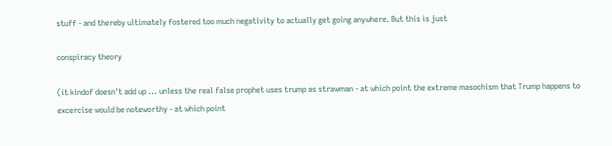stuff - and thereby ultimately fostered too much negativity to actually get going anywhere. But this is just

conspiracy theory

(it kindof doesn't add up ... unless the real false prophet uses trump as strawman - at which point the extreme masochism that Trump happens to excercise would be noteworthy - at which point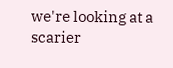we're looking at a scarier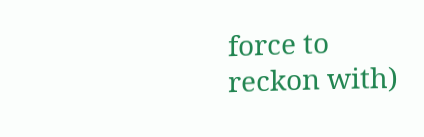force to reckon with)